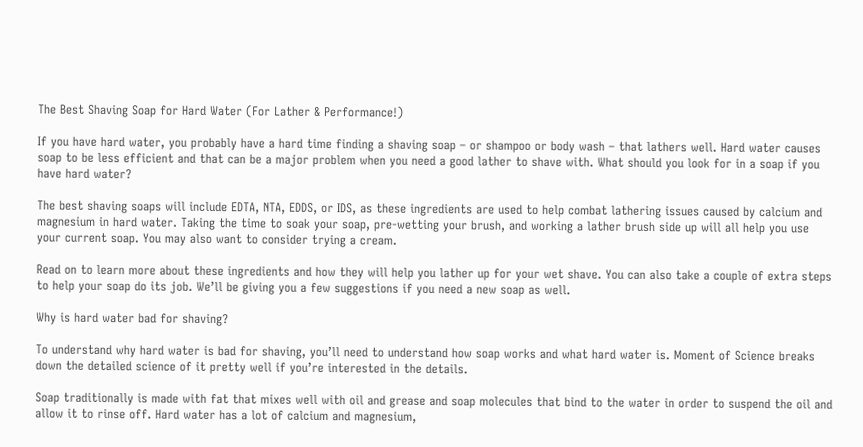The Best Shaving Soap for Hard Water (For Lather & Performance!)

If you have hard water, you probably have a hard time finding a shaving soap – or shampoo or body wash – that lathers well. Hard water causes soap to be less efficient and that can be a major problem when you need a good lather to shave with. What should you look for in a soap if you have hard water?

The best shaving soaps will include EDTA, NTA, EDDS, or IDS, as these ingredients are used to help combat lathering issues caused by calcium and magnesium in hard water. Taking the time to soak your soap, pre-wetting your brush, and working a lather brush side up will all help you use your current soap. You may also want to consider trying a cream.

Read on to learn more about these ingredients and how they will help you lather up for your wet shave. You can also take a couple of extra steps to help your soap do its job. We’ll be giving you a few suggestions if you need a new soap as well.

Why is hard water bad for shaving?

To understand why hard water is bad for shaving, you’ll need to understand how soap works and what hard water is. Moment of Science breaks down the detailed science of it pretty well if you’re interested in the details.

Soap traditionally is made with fat that mixes well with oil and grease and soap molecules that bind to the water in order to suspend the oil and allow it to rinse off. Hard water has a lot of calcium and magnesium,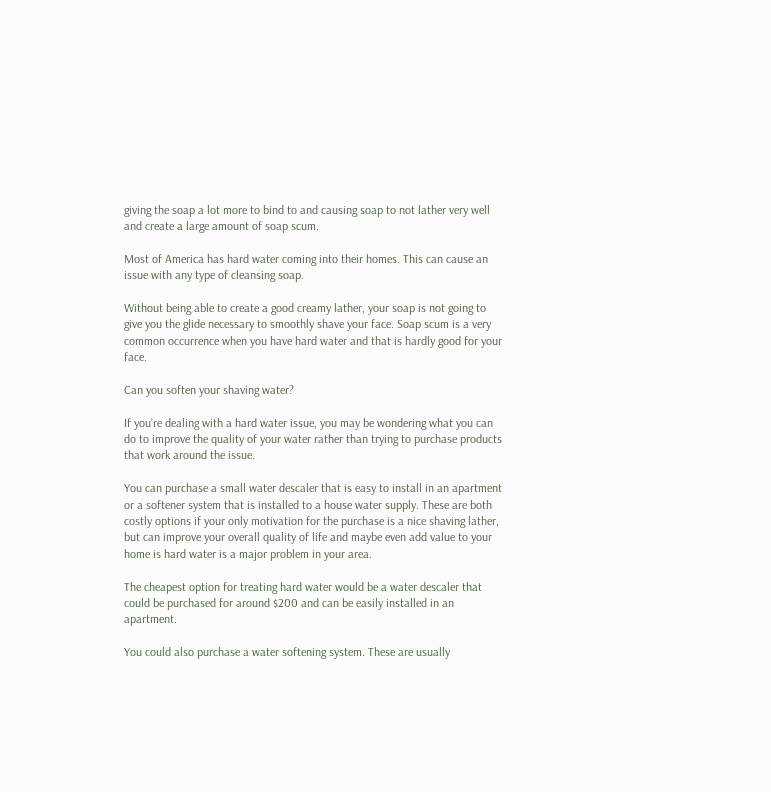giving the soap a lot more to bind to and causing soap to not lather very well and create a large amount of soap scum.

Most of America has hard water coming into their homes. This can cause an issue with any type of cleansing soap.

Without being able to create a good creamy lather, your soap is not going to give you the glide necessary to smoothly shave your face. Soap scum is a very common occurrence when you have hard water and that is hardly good for your face.

Can you soften your shaving water?

If you’re dealing with a hard water issue, you may be wondering what you can do to improve the quality of your water rather than trying to purchase products that work around the issue.

You can purchase a small water descaler that is easy to install in an apartment or a softener system that is installed to a house water supply. These are both costly options if your only motivation for the purchase is a nice shaving lather, but can improve your overall quality of life and maybe even add value to your home is hard water is a major problem in your area.

The cheapest option for treating hard water would be a water descaler that could be purchased for around $200 and can be easily installed in an apartment.

You could also purchase a water softening system. These are usually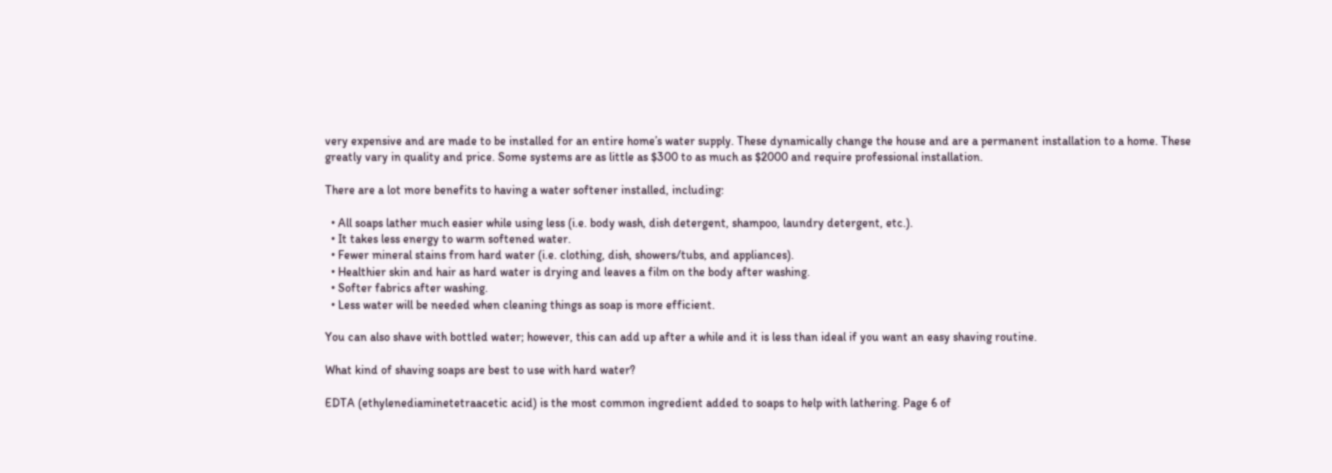very expensive and are made to be installed for an entire home’s water supply. These dynamically change the house and are a permanent installation to a home. These greatly vary in quality and price. Some systems are as little as $300 to as much as $2000 and require professional installation.

There are a lot more benefits to having a water softener installed, including:

  • All soaps lather much easier while using less (i.e. body wash, dish detergent, shampoo, laundry detergent, etc.).
  • It takes less energy to warm softened water.
  • Fewer mineral stains from hard water (i.e. clothing, dish, showers/tubs, and appliances).
  • Healthier skin and hair as hard water is drying and leaves a film on the body after washing.
  • Softer fabrics after washing.
  • Less water will be needed when cleaning things as soap is more efficient.

You can also shave with bottled water; however, this can add up after a while and it is less than ideal if you want an easy shaving routine.

What kind of shaving soaps are best to use with hard water?

EDTA (ethylenediaminetetraacetic acid) is the most common ingredient added to soaps to help with lathering. Page 6 of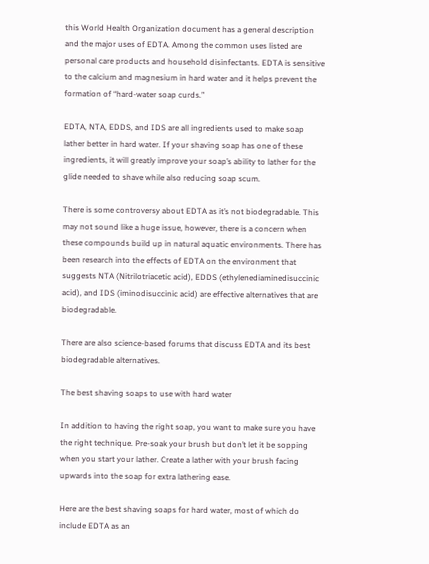this World Health Organization document has a general description and the major uses of EDTA. Among the common uses listed are personal care products and household disinfectants. EDTA is sensitive to the calcium and magnesium in hard water and it helps prevent the formation of “hard-water soap curds.”

EDTA, NTA, EDDS, and IDS are all ingredients used to make soap lather better in hard water. If your shaving soap has one of these ingredients, it will greatly improve your soap’s ability to lather for the glide needed to shave while also reducing soap scum.

There is some controversy about EDTA as it’s not biodegradable. This may not sound like a huge issue, however, there is a concern when these compounds build up in natural aquatic environments. There has been research into the effects of EDTA on the environment that suggests NTA (Nitrilotriacetic acid), EDDS (ethylenediaminedisuccinic acid), and IDS (iminodisuccinic acid) are effective alternatives that are biodegradable.

There are also science-based forums that discuss EDTA and its best biodegradable alternatives.

The best shaving soaps to use with hard water

In addition to having the right soap, you want to make sure you have the right technique. Pre-soak your brush but don’t let it be sopping when you start your lather. Create a lather with your brush facing upwards into the soap for extra lathering ease.

Here are the best shaving soaps for hard water, most of which do include EDTA as an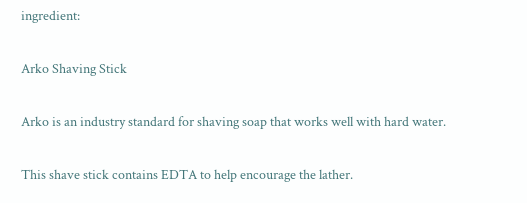ingredient:

Arko Shaving Stick

Arko is an industry standard for shaving soap that works well with hard water.

This shave stick contains EDTA to help encourage the lather.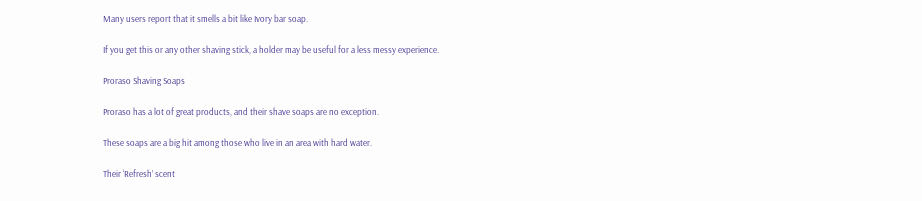Many users report that it smells a bit like Ivory bar soap.

If you get this or any other shaving stick, a holder may be useful for a less messy experience.

Proraso Shaving Soaps

Proraso has a lot of great products, and their shave soaps are no exception.

These soaps are a big hit among those who live in an area with hard water.

Their ‘Refresh’ scent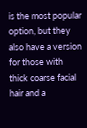is the most popular option, but they also have a version for those with thick coarse facial hair and a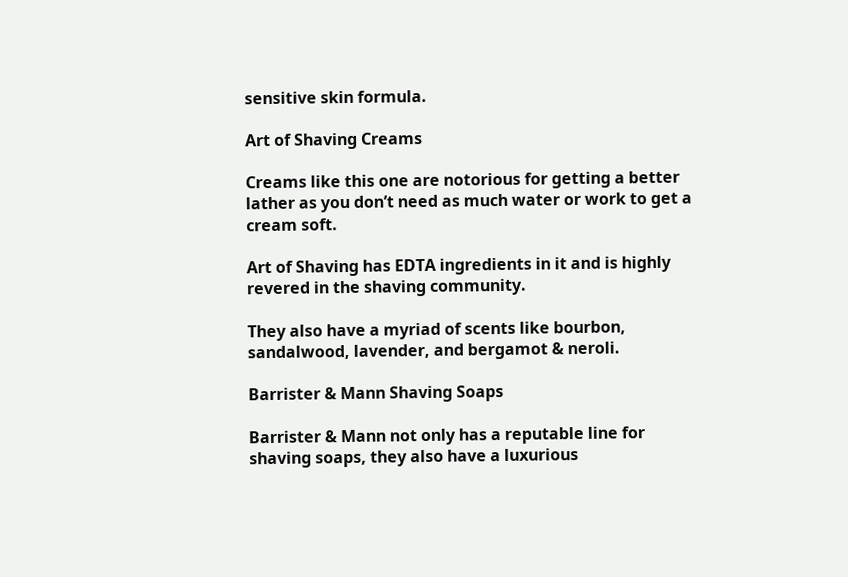sensitive skin formula.

Art of Shaving Creams

Creams like this one are notorious for getting a better lather as you don’t need as much water or work to get a cream soft.

Art of Shaving has EDTA ingredients in it and is highly revered in the shaving community.

They also have a myriad of scents like bourbon, sandalwood, lavender, and bergamot & neroli.

Barrister & Mann Shaving Soaps

Barrister & Mann not only has a reputable line for shaving soaps, they also have a luxurious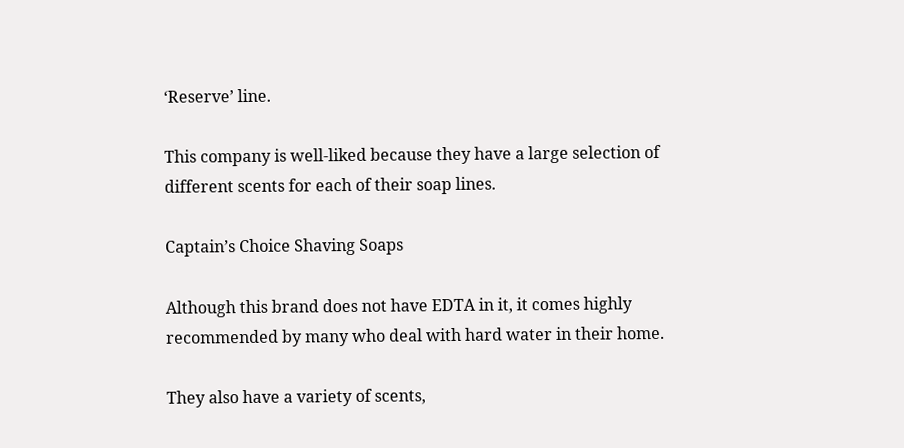‘Reserve’ line.

This company is well-liked because they have a large selection of different scents for each of their soap lines.

Captain’s Choice Shaving Soaps

Although this brand does not have EDTA in it, it comes highly recommended by many who deal with hard water in their home.

They also have a variety of scents,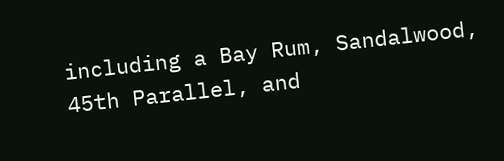including a Bay Rum, Sandalwood, 45th Parallel, and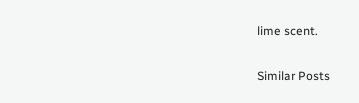lime scent.

Similar Posts